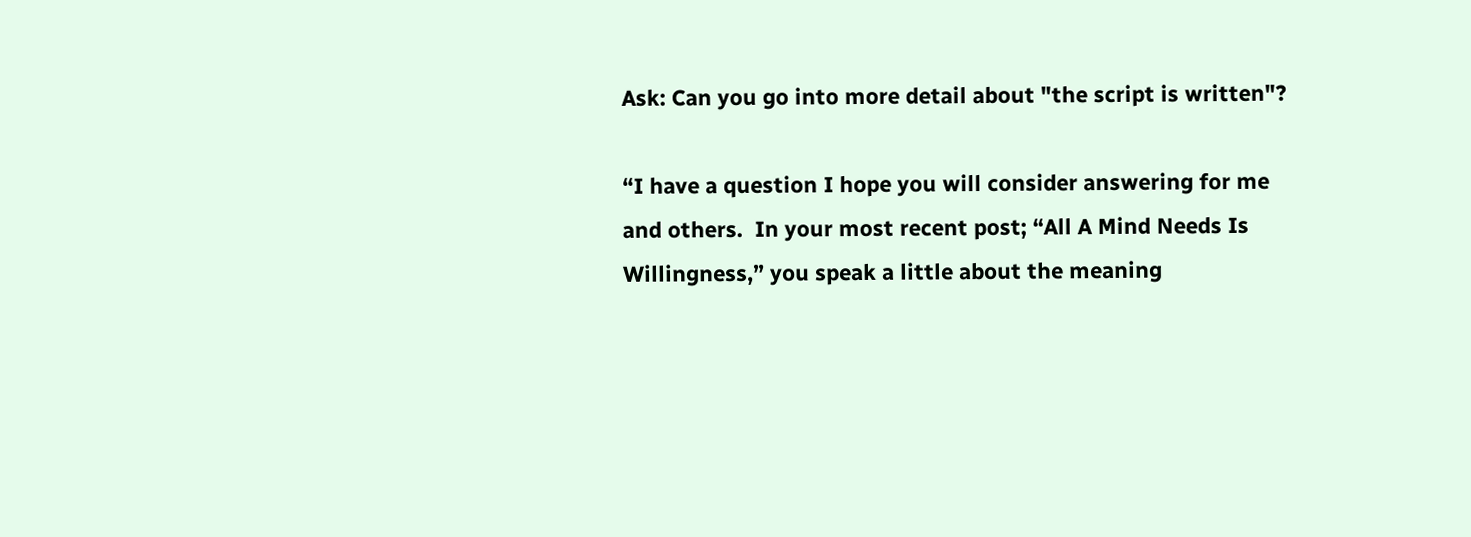Ask: Can you go into more detail about "the script is written"?

“I have a question I hope you will consider answering for me and others.  In your most recent post; “All A Mind Needs Is Willingness,” you speak a little about the meaning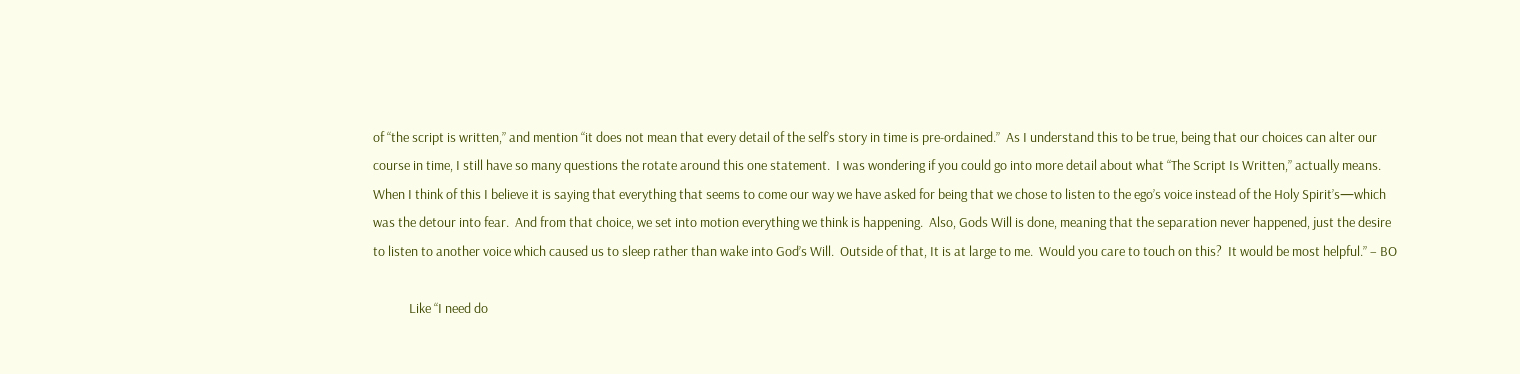of “the script is written,” and mention “it does not mean that every detail of the self’s story in time is pre-ordained.”  As I understand this to be true, being that our choices can alter our course in time, I still have so many questions the rotate around this one statement.  I was wondering if you could go into more detail about what “The Script Is Written,” actually means.
When I think of this I believe it is saying that everything that seems to come our way we have asked for being that we chose to listen to the ego’s voice instead of the Holy Spirit’s—which was the detour into fear.  And from that choice, we set into motion everything we think is happening.  Also, Gods Will is done, meaning that the separation never happened, just the desire to listen to another voice which caused us to sleep rather than wake into God’s Will.  Outside of that, It is at large to me.  Would you care to touch on this?  It would be most helpful.” – BO

            Like “I need do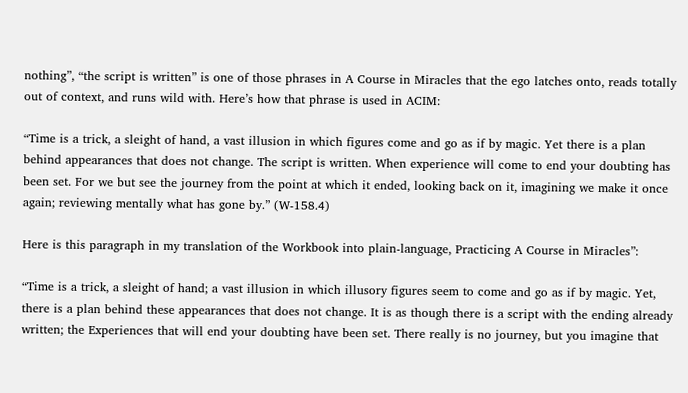nothing”, “the script is written” is one of those phrases in A Course in Miracles that the ego latches onto, reads totally out of context, and runs wild with. Here’s how that phrase is used in ACIM:

“Time is a trick, a sleight of hand, a vast illusion in which figures come and go as if by magic. Yet there is a plan behind appearances that does not change. The script is written. When experience will come to end your doubting has been set. For we but see the journey from the point at which it ended, looking back on it, imagining we make it once again; reviewing mentally what has gone by.” (W-158.4)

Here is this paragraph in my translation of the Workbook into plain-language, Practicing A Course in Miracles”:

“Time is a trick, a sleight of hand; a vast illusion in which illusory figures seem to come and go as if by magic. Yet, there is a plan behind these appearances that does not change. It is as though there is a script with the ending already written; the Experiences that will end your doubting have been set. There really is no journey, but you imagine that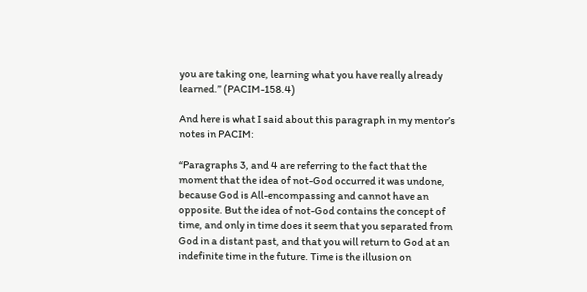you are taking one, learning what you have really already learned.” (PACIM-158.4)

And here is what I said about this paragraph in my mentor’s notes in PACIM:

“Paragraphs 3, and 4 are referring to the fact that the moment that the idea of not-God occurred it was undone, because God is All-encompassing and cannot have an opposite. But the idea of not-God contains the concept of time, and only in time does it seem that you separated from God in a distant past, and that you will return to God at an indefinite time in the future. Time is the illusion on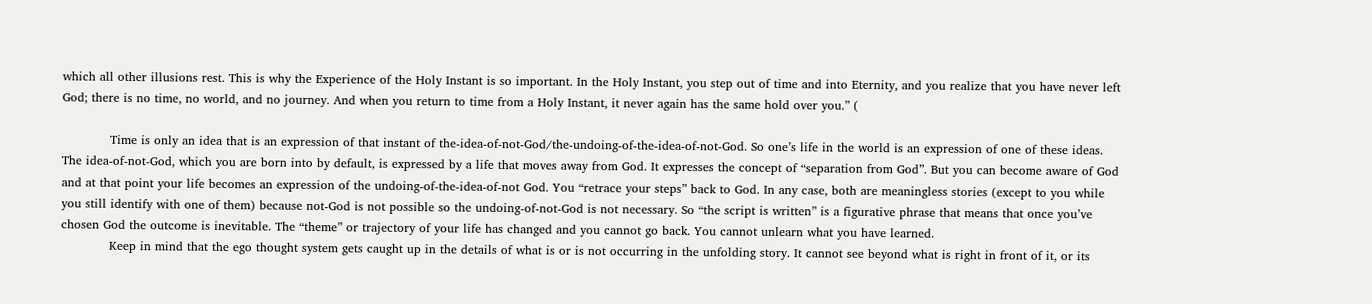which all other illusions rest. This is why the Experience of the Holy Instant is so important. In the Holy Instant, you step out of time and into Eternity, and you realize that you have never left God; there is no time, no world, and no journey. And when you return to time from a Holy Instant, it never again has the same hold over you.” (

            Time is only an idea that is an expression of that instant of the-idea-of-not-God/the-undoing-of-the-idea-of-not-God. So one’s life in the world is an expression of one of these ideas. The idea-of-not-God, which you are born into by default, is expressed by a life that moves away from God. It expresses the concept of “separation from God”. But you can become aware of God and at that point your life becomes an expression of the undoing-of-the-idea-of-not God. You “retrace your steps” back to God. In any case, both are meaningless stories (except to you while you still identify with one of them) because not-God is not possible so the undoing-of-not-God is not necessary. So “the script is written” is a figurative phrase that means that once you’ve chosen God the outcome is inevitable. The “theme” or trajectory of your life has changed and you cannot go back. You cannot unlearn what you have learned.
            Keep in mind that the ego thought system gets caught up in the details of what is or is not occurring in the unfolding story. It cannot see beyond what is right in front of it, or its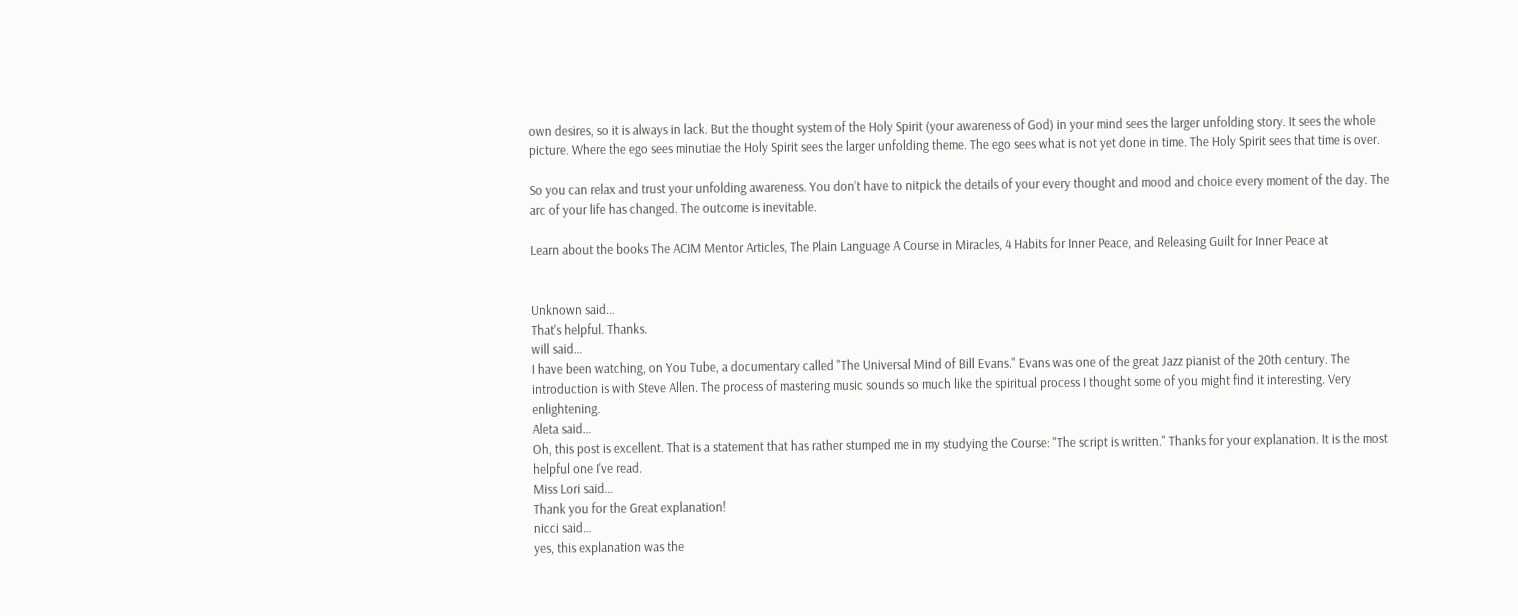own desires, so it is always in lack. But the thought system of the Holy Spirit (your awareness of God) in your mind sees the larger unfolding story. It sees the whole picture. Where the ego sees minutiae the Holy Spirit sees the larger unfolding theme. The ego sees what is not yet done in time. The Holy Spirit sees that time is over.

So you can relax and trust your unfolding awareness. You don’t have to nitpick the details of your every thought and mood and choice every moment of the day. The arc of your life has changed. The outcome is inevitable.

Learn about the books The ACIM Mentor Articles, The Plain Language A Course in Miracles, 4 Habits for Inner Peace, and Releasing Guilt for Inner Peace at


Unknown said…
That's helpful. Thanks.
will said…
I have been watching, on You Tube, a documentary called "The Universal Mind of Bill Evans." Evans was one of the great Jazz pianist of the 20th century. The introduction is with Steve Allen. The process of mastering music sounds so much like the spiritual process I thought some of you might find it interesting. Very enlightening.
Aleta said…
Oh, this post is excellent. That is a statement that has rather stumped me in my studying the Course: "The script is written." Thanks for your explanation. It is the most helpful one I've read.
Miss Lori said…
Thank you for the Great explanation!
nicci said…
yes, this explanation was the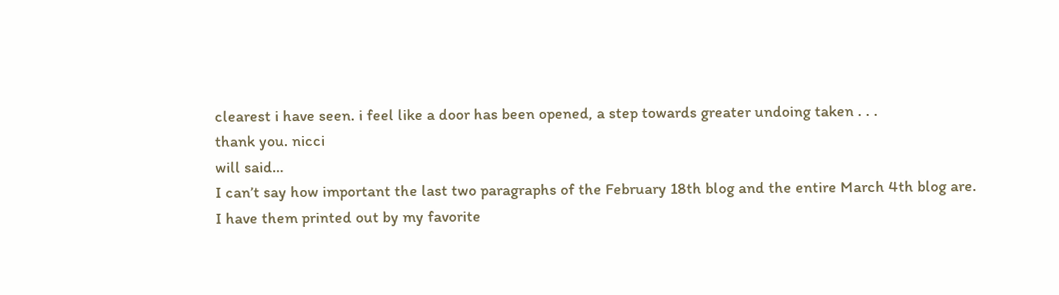clearest i have seen. i feel like a door has been opened, a step towards greater undoing taken . . .
thank you. nicci
will said…
I can’t say how important the last two paragraphs of the February 18th blog and the entire March 4th blog are. I have them printed out by my favorite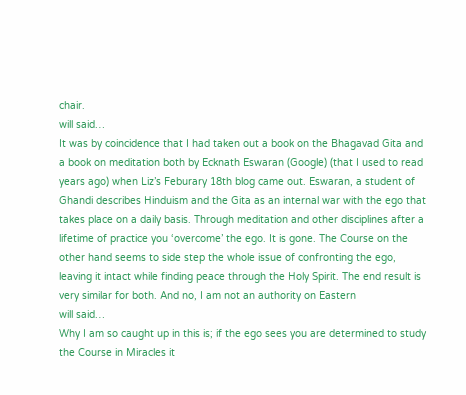chair.
will said…
It was by coincidence that I had taken out a book on the Bhagavad Gita and a book on meditation both by Ecknath Eswaran (Google) (that I used to read years ago) when Liz’s Feburary 18th blog came out. Eswaran, a student of Ghandi describes Hinduism and the Gita as an internal war with the ego that takes place on a daily basis. Through meditation and other disciplines after a lifetime of practice you ‘overcome’ the ego. It is gone. The Course on the other hand seems to side step the whole issue of confronting the ego, leaving it intact while finding peace through the Holy Spirit. The end result is very similar for both. And no, I am not an authority on Eastern
will said…
Why I am so caught up in this is; if the ego sees you are determined to study the Course in Miracles it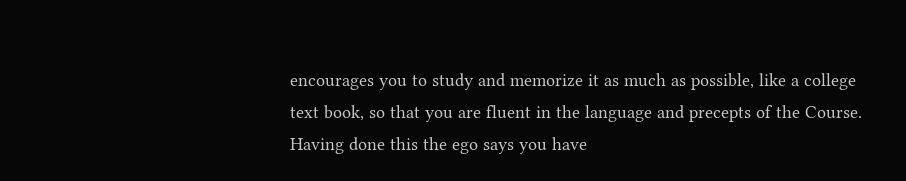encourages you to study and memorize it as much as possible, like a college text book, so that you are fluent in the language and precepts of the Course. Having done this the ego says you have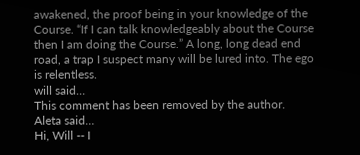awakened, the proof being in your knowledge of the Course. “If I can talk knowledgeably about the Course then I am doing the Course.” A long, long dead end road, a trap I suspect many will be lured into. The ego is relentless.
will said…
This comment has been removed by the author.
Aleta said…
Hi, Will -- I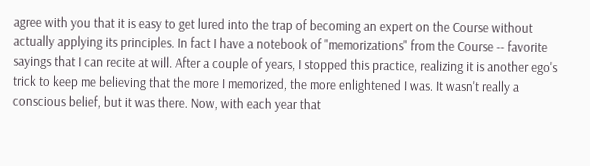agree with you that it is easy to get lured into the trap of becoming an expert on the Course without actually applying its principles. In fact I have a notebook of "memorizations" from the Course -- favorite sayings that I can recite at will. After a couple of years, I stopped this practice, realizing it is another ego's trick to keep me believing that the more I memorized, the more enlightened I was. It wasn't really a conscious belief, but it was there. Now, with each year that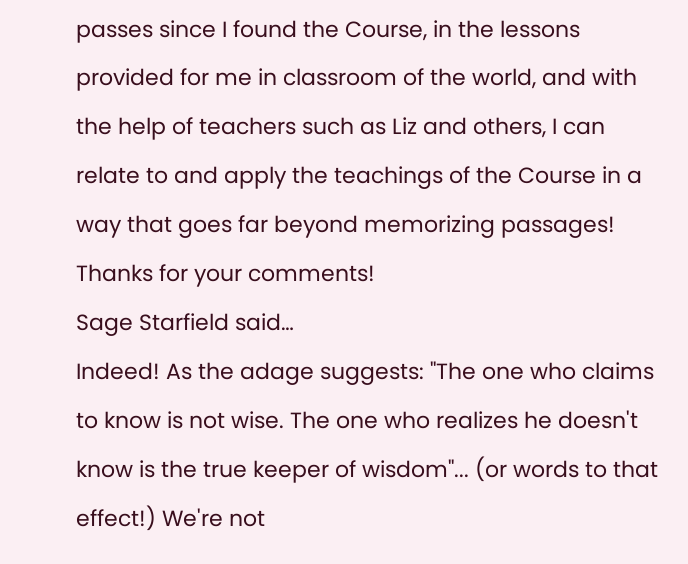passes since I found the Course, in the lessons provided for me in classroom of the world, and with the help of teachers such as Liz and others, I can relate to and apply the teachings of the Course in a way that goes far beyond memorizing passages! Thanks for your comments!
Sage Starfield said…
Indeed! As the adage suggests: "The one who claims to know is not wise. The one who realizes he doesn't know is the true keeper of wisdom"... (or words to that effect!) We're not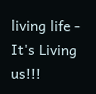living life - It's Living us!!!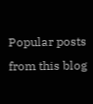Popular posts from this blog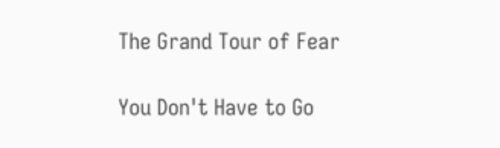The Grand Tour of Fear

You Don't Have to Go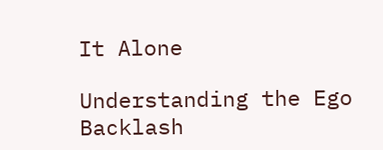It Alone

Understanding the Ego Backlash